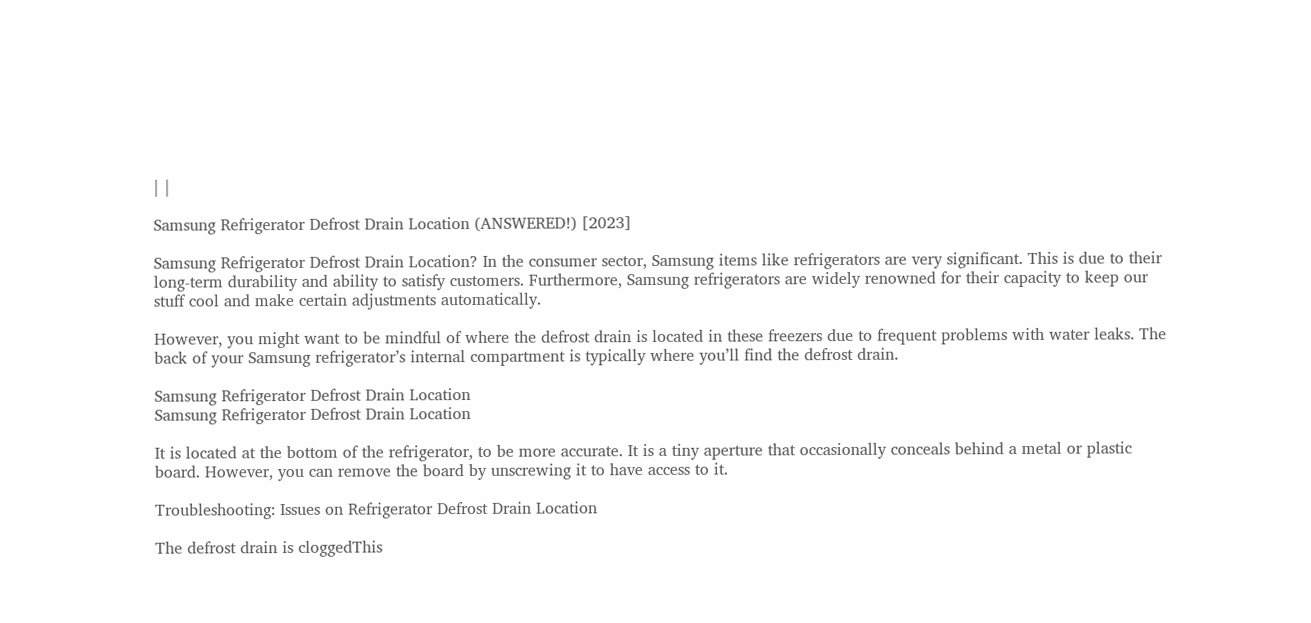| |

Samsung Refrigerator Defrost Drain Location (ANSWERED!) [2023]

Samsung Refrigerator Defrost Drain Location? In the consumer sector, Samsung items like refrigerators are very significant. This is due to their long-term durability and ability to satisfy customers. Furthermore, Samsung refrigerators are widely renowned for their capacity to keep our stuff cool and make certain adjustments automatically.

However, you might want to be mindful of where the defrost drain is located in these freezers due to frequent problems with water leaks. The back of your Samsung refrigerator’s internal compartment is typically where you’ll find the defrost drain.

Samsung Refrigerator Defrost Drain Location
Samsung Refrigerator Defrost Drain Location

It is located at the bottom of the refrigerator, to be more accurate. It is a tiny aperture that occasionally conceals behind a metal or plastic board. However, you can remove the board by unscrewing it to have access to it.

Troubleshooting: Issues on Refrigerator Defrost Drain Location

The defrost drain is cloggedThis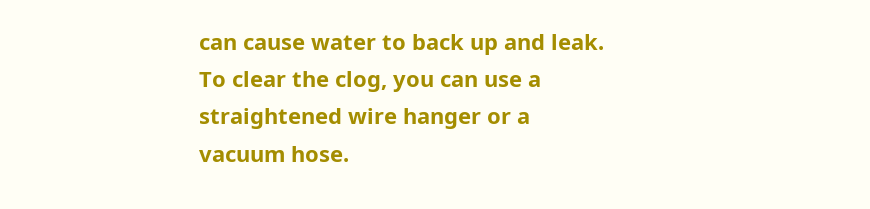can cause water to back up and leak. To clear the clog, you can use a straightened wire hanger or a vacuum hose.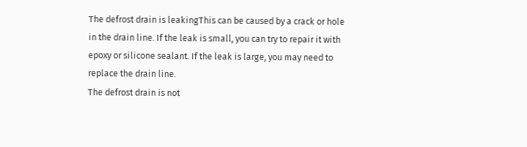The defrost drain is leakingThis can be caused by a crack or hole in the drain line. If the leak is small, you can try to repair it with epoxy or silicone sealant. If the leak is large, you may need to replace the drain line.
The defrost drain is not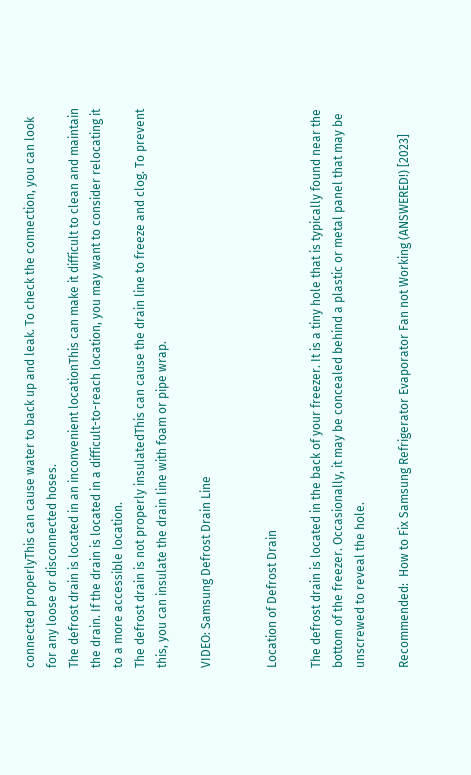connected properlyThis can cause water to back up and leak. To check the connection, you can look for any loose or disconnected hoses.
The defrost drain is located in an inconvenient locationThis can make it difficult to clean and maintain the drain. If the drain is located in a difficult-to-reach location, you may want to consider relocating it to a more accessible location.
The defrost drain is not properly insulatedThis can cause the drain line to freeze and clog. To prevent this, you can insulate the drain line with foam or pipe wrap.

VIDEO: Samsung Defrost Drain Line


Location of Defrost Drain

The defrost drain is located in the back of your freezer. It is a tiny hole that is typically found near the bottom of the freezer. Occasionally, it may be concealed behind a plastic or metal panel that may be unscrewed to reveal the hole.

Recommended:  How to Fix Samsung Refrigerator Evaporator Fan not Working (ANSWERED!) [2023]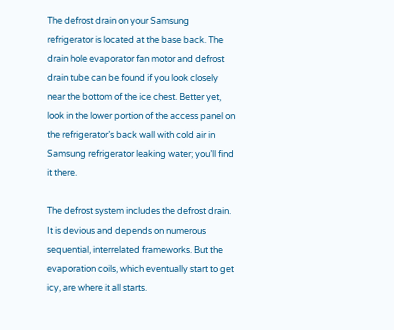The defrost drain on your Samsung refrigerator is located at the base back. The drain hole evaporator fan motor and defrost drain tube can be found if you look closely near the bottom of the ice chest. Better yet, look in the lower portion of the access panel on the refrigerator’s back wall with cold air in Samsung refrigerator leaking water; you’ll find it there.

The defrost system includes the defrost drain. It is devious and depends on numerous sequential, interrelated frameworks. But the evaporation coils, which eventually start to get icy, are where it all starts.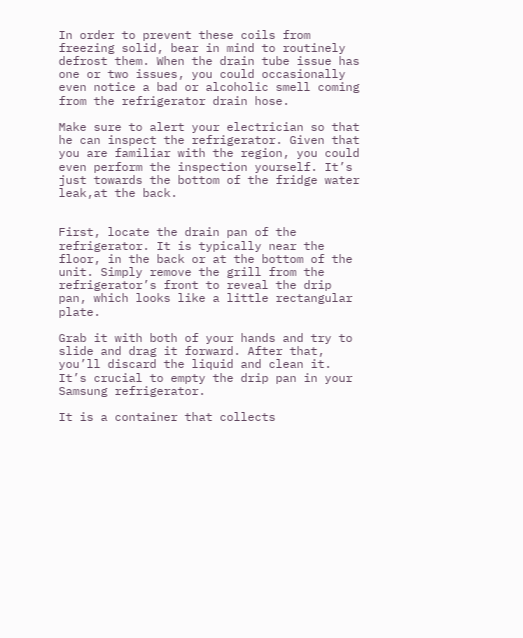In order to prevent these coils from freezing solid, bear in mind to routinely defrost them. When the drain tube issue has one or two issues, you could occasionally even notice a bad or alcoholic smell coming from the refrigerator drain hose.

Make sure to alert your electrician so that he can inspect the refrigerator. Given that you are familiar with the region, you could even perform the inspection yourself. It’s just towards the bottom of the fridge water leak,at the back.


First, locate the drain pan of the refrigerator. It is typically near the floor, in the back or at the bottom of the unit. Simply remove the grill from the refrigerator’s front to reveal the drip pan, which looks like a little rectangular plate.

Grab it with both of your hands and try to slide and drag it forward. After that, you’ll discard the liquid and clean it. It’s crucial to empty the drip pan in your Samsung refrigerator.

It is a container that collects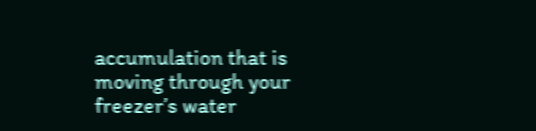accumulation that is moving through your freezer’s water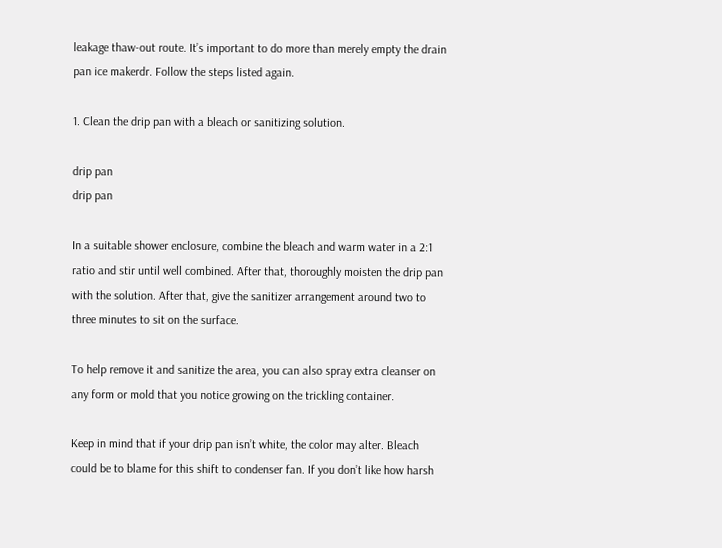leakage thaw-out route. It’s important to do more than merely empty the drain pan ice makerdr. Follow the steps listed again.

1. Clean the drip pan with a bleach or sanitizing solution.

drip pan
drip pan

In a suitable shower enclosure, combine the bleach and warm water in a 2:1 ratio and stir until well combined. After that, thoroughly moisten the drip pan with the solution. After that, give the sanitizer arrangement around two to three minutes to sit on the surface.

To help remove it and sanitize the area, you can also spray extra cleanser on any form or mold that you notice growing on the trickling container.

Keep in mind that if your drip pan isn’t white, the color may alter. Bleach could be to blame for this shift to condenser fan. If you don’t like how harsh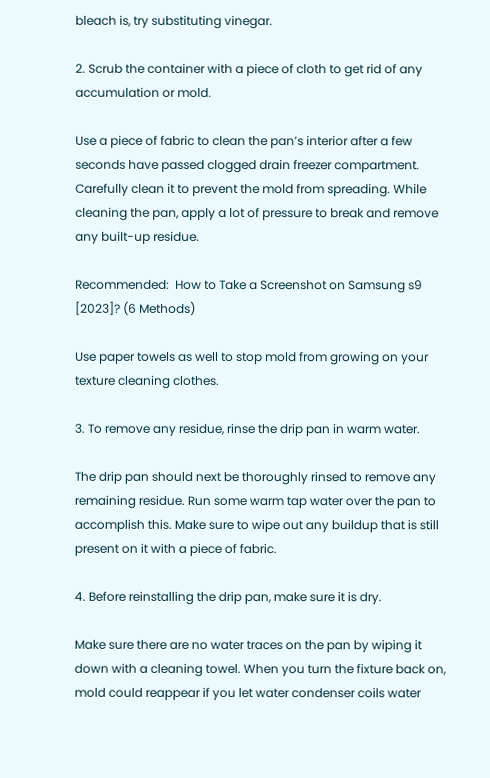bleach is, try substituting vinegar.

2. Scrub the container with a piece of cloth to get rid of any accumulation or mold.

Use a piece of fabric to clean the pan’s interior after a few seconds have passed clogged drain freezer compartment. Carefully clean it to prevent the mold from spreading. While cleaning the pan, apply a lot of pressure to break and remove any built-up residue.

Recommended:  How to Take a Screenshot on Samsung s9 [2023]? (6 Methods)

Use paper towels as well to stop mold from growing on your texture cleaning clothes.

3. To remove any residue, rinse the drip pan in warm water.

The drip pan should next be thoroughly rinsed to remove any remaining residue. Run some warm tap water over the pan to accomplish this. Make sure to wipe out any buildup that is still present on it with a piece of fabric.

4. Before reinstalling the drip pan, make sure it is dry.

Make sure there are no water traces on the pan by wiping it down with a cleaning towel. When you turn the fixture back on, mold could reappear if you let water condenser coils water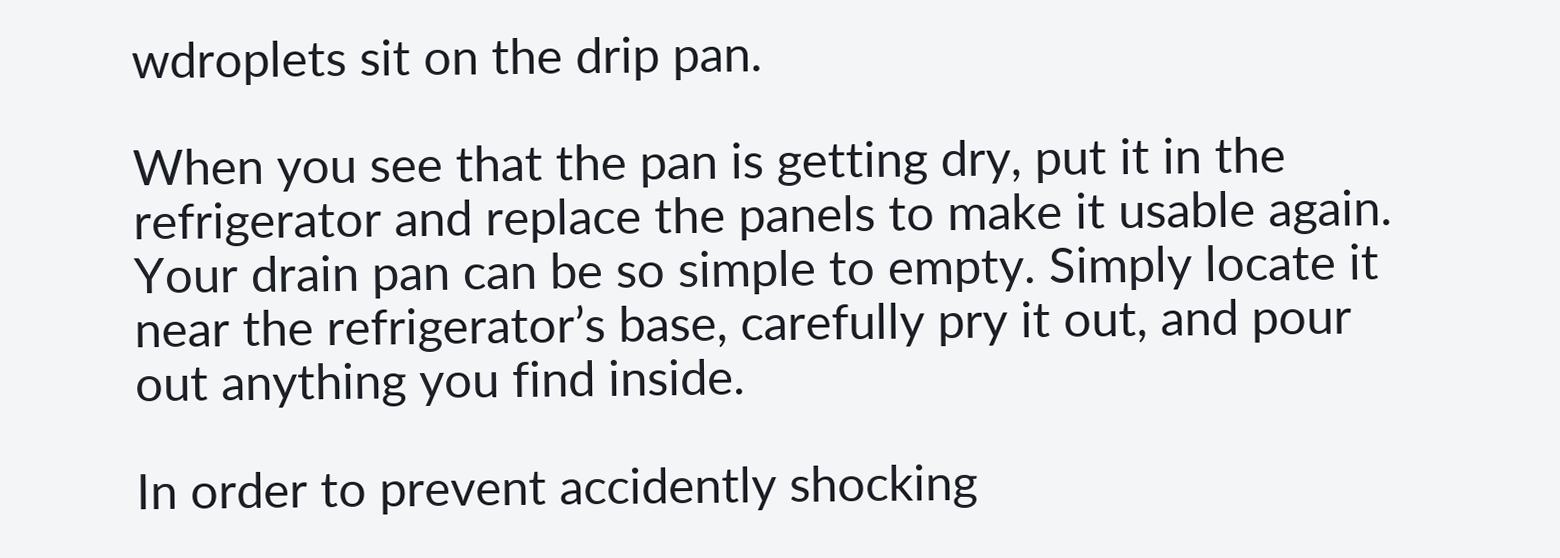wdroplets sit on the drip pan.

When you see that the pan is getting dry, put it in the refrigerator and replace the panels to make it usable again. Your drain pan can be so simple to empty. Simply locate it near the refrigerator’s base, carefully pry it out, and pour out anything you find inside.

In order to prevent accidently shocking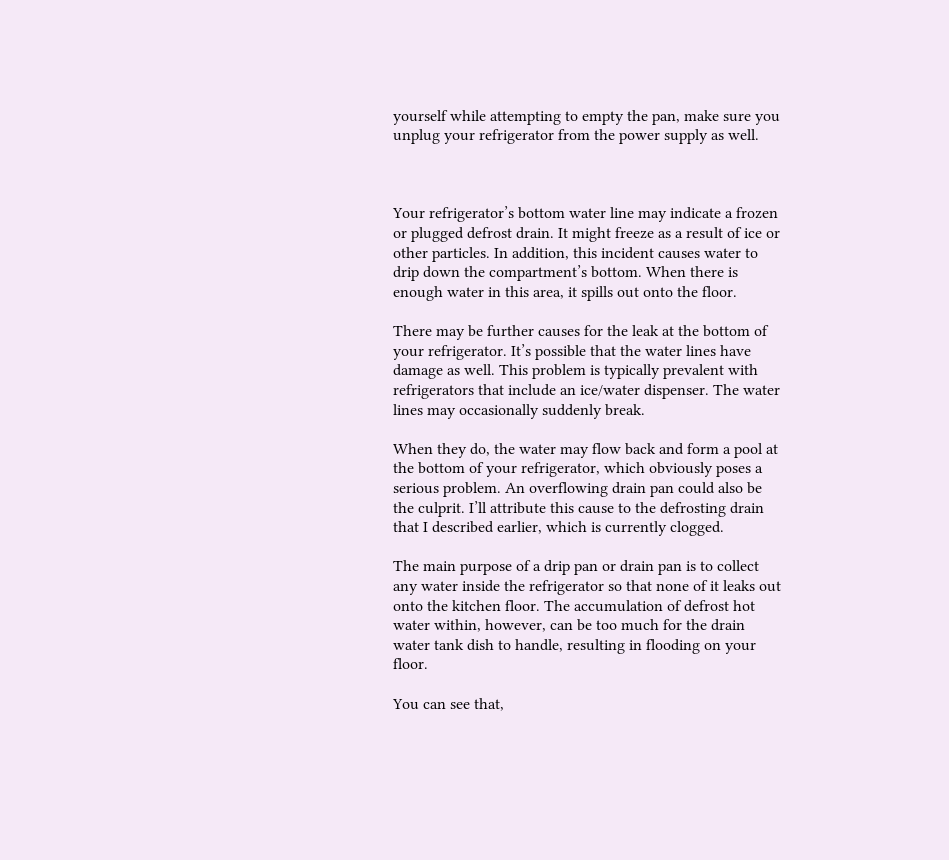yourself while attempting to empty the pan, make sure you unplug your refrigerator from the power supply as well.



Your refrigerator’s bottom water line may indicate a frozen or plugged defrost drain. It might freeze as a result of ice or other particles. In addition, this incident causes water to drip down the compartment’s bottom. When there is enough water in this area, it spills out onto the floor.

There may be further causes for the leak at the bottom of your refrigerator. It’s possible that the water lines have damage as well. This problem is typically prevalent with refrigerators that include an ice/water dispenser. The water lines may occasionally suddenly break.

When they do, the water may flow back and form a pool at the bottom of your refrigerator, which obviously poses a serious problem. An overflowing drain pan could also be the culprit. I’ll attribute this cause to the defrosting drain that I described earlier, which is currently clogged.

The main purpose of a drip pan or drain pan is to collect any water inside the refrigerator so that none of it leaks out onto the kitchen floor. The accumulation of defrost hot water within, however, can be too much for the drain water tank dish to handle, resulting in flooding on your floor.

You can see that,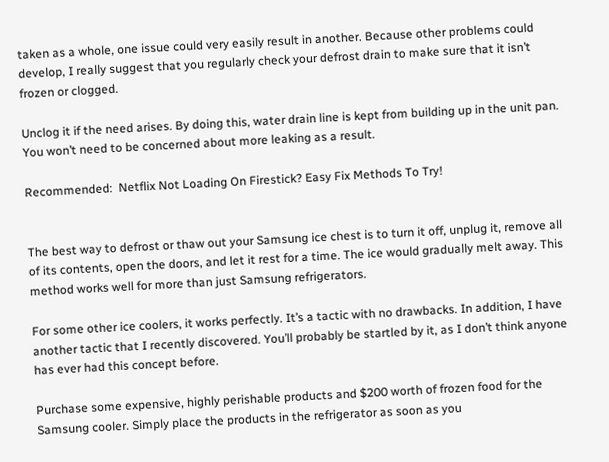taken as a whole, one issue could very easily result in another. Because other problems could develop, I really suggest that you regularly check your defrost drain to make sure that it isn’t frozen or clogged.

Unclog it if the need arises. By doing this, water drain line is kept from building up in the unit pan. You won’t need to be concerned about more leaking as a result.

Recommended:  Netflix Not Loading On Firestick? Easy Fix Methods To Try!


The best way to defrost or thaw out your Samsung ice chest is to turn it off, unplug it, remove all of its contents, open the doors, and let it rest for a time. The ice would gradually melt away. This method works well for more than just Samsung refrigerators.

For some other ice coolers, it works perfectly. It’s a tactic with no drawbacks. In addition, I have another tactic that I recently discovered. You’ll probably be startled by it, as I don’t think anyone has ever had this concept before.

Purchase some expensive, highly perishable products and $200 worth of frozen food for the Samsung cooler. Simply place the products in the refrigerator as soon as you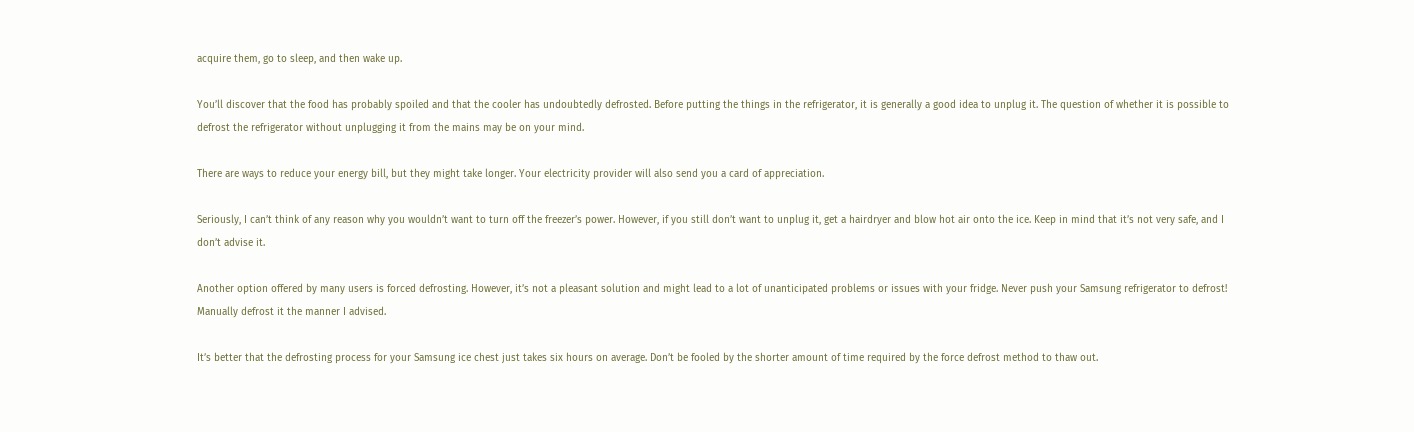acquire them, go to sleep, and then wake up.

You’ll discover that the food has probably spoiled and that the cooler has undoubtedly defrosted. Before putting the things in the refrigerator, it is generally a good idea to unplug it. The question of whether it is possible to defrost the refrigerator without unplugging it from the mains may be on your mind.

There are ways to reduce your energy bill, but they might take longer. Your electricity provider will also send you a card of appreciation.

Seriously, I can’t think of any reason why you wouldn’t want to turn off the freezer’s power. However, if you still don’t want to unplug it, get a hairdryer and blow hot air onto the ice. Keep in mind that it’s not very safe, and I don’t advise it.

Another option offered by many users is forced defrosting. However, it’s not a pleasant solution and might lead to a lot of unanticipated problems or issues with your fridge. Never push your Samsung refrigerator to defrost! Manually defrost it the manner I advised.

It’s better that the defrosting process for your Samsung ice chest just takes six hours on average. Don’t be fooled by the shorter amount of time required by the force defrost method to thaw out.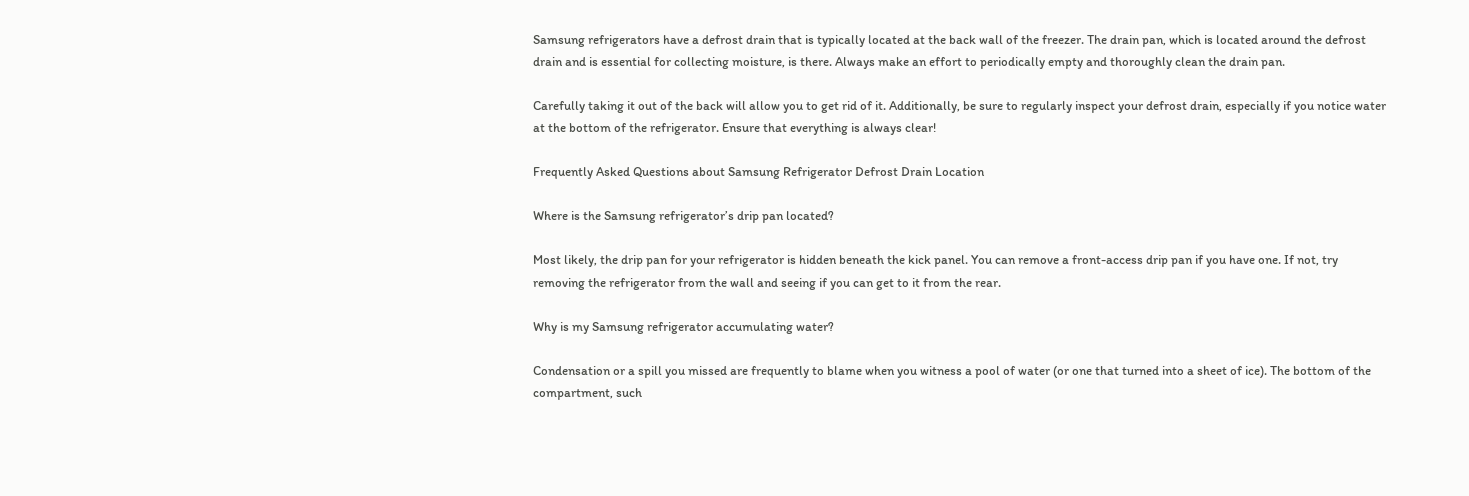Samsung refrigerators have a defrost drain that is typically located at the back wall of the freezer. The drain pan, which is located around the defrost drain and is essential for collecting moisture, is there. Always make an effort to periodically empty and thoroughly clean the drain pan.

Carefully taking it out of the back will allow you to get rid of it. Additionally, be sure to regularly inspect your defrost drain, especially if you notice water at the bottom of the refrigerator. Ensure that everything is always clear!

Frequently Asked Questions about Samsung Refrigerator Defrost Drain Location

Where is the Samsung refrigerator’s drip pan located?

Most likely, the drip pan for your refrigerator is hidden beneath the kick panel. You can remove a front-access drip pan if you have one. If not, try removing the refrigerator from the wall and seeing if you can get to it from the rear.

Why is my Samsung refrigerator accumulating water?

Condensation or a spill you missed are frequently to blame when you witness a pool of water (or one that turned into a sheet of ice). The bottom of the compartment, such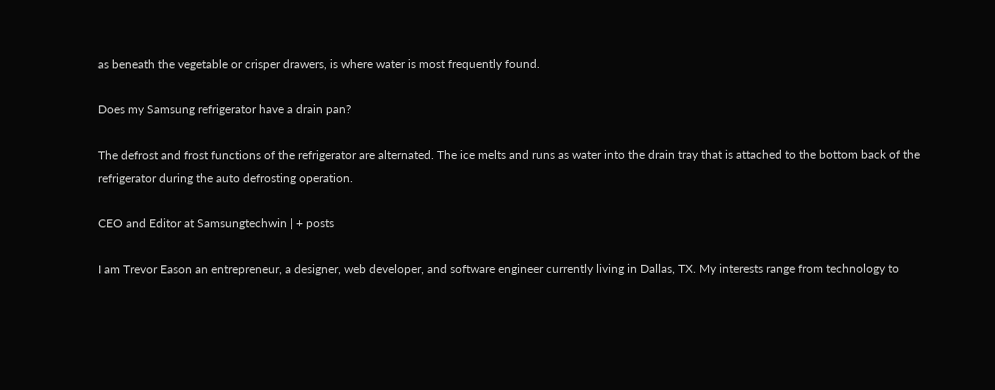as beneath the vegetable or crisper drawers, is where water is most frequently found.

Does my Samsung refrigerator have a drain pan?

The defrost and frost functions of the refrigerator are alternated. The ice melts and runs as water into the drain tray that is attached to the bottom back of the refrigerator during the auto defrosting operation.

CEO and Editor at Samsungtechwin | + posts

I am Trevor Eason an entrepreneur, a designer, web developer, and software engineer currently living in Dallas, TX. My interests range from technology to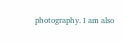photography. I am also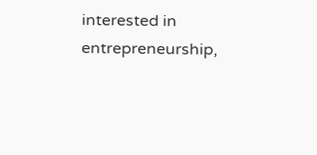interested in entrepreneurship,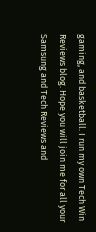gaming, and basketball. I run my own Tech Win Reviews blog. Hope you will join me for all your Samsung and Tech Reviews and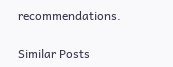recommendations.

Similar Posts